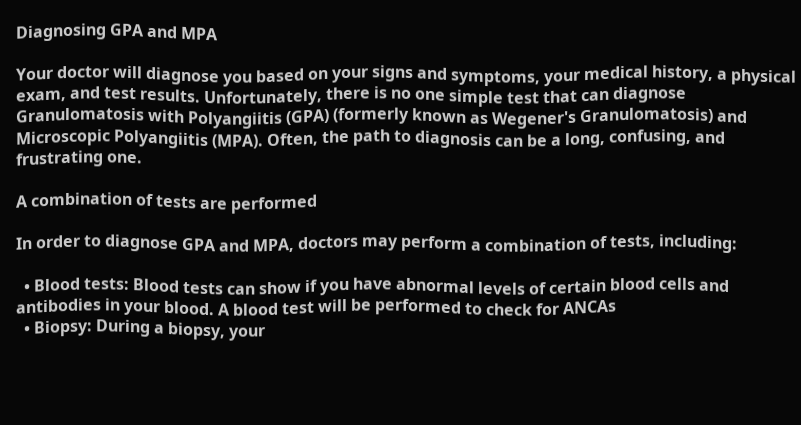Diagnosing GPA and MPA

Your doctor will diagnose you based on your signs and symptoms, your medical history, a physical exam, and test results. Unfortunately, there is no one simple test that can diagnose Granulomatosis with Polyangiitis (GPA) (formerly known as Wegener's Granulomatosis) and Microscopic Polyangiitis (MPA). Often, the path to diagnosis can be a long, confusing, and frustrating one.

A combination of tests are performed

In order to diagnose GPA and MPA, doctors may perform a combination of tests, including:

  • Blood tests: Blood tests can show if you have abnormal levels of certain blood cells and antibodies in your blood. A blood test will be performed to check for ANCAs
  • Biopsy: During a biopsy, your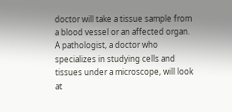doctor will take a tissue sample from a blood vessel or an affected organ. A pathologist, a doctor who specializes in studying cells and tissues under a microscope, will look at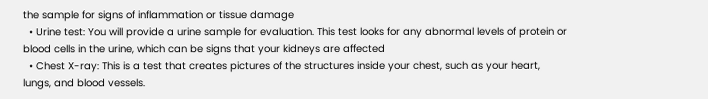the sample for signs of inflammation or tissue damage
  • Urine test: You will provide a urine sample for evaluation. This test looks for any abnormal levels of protein or blood cells in the urine, which can be signs that your kidneys are affected
  • Chest X-ray: This is a test that creates pictures of the structures inside your chest, such as your heart, lungs, and blood vessels.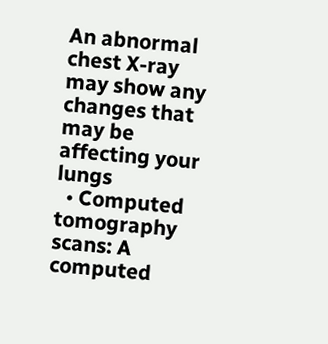An abnormal chest X-ray may show any changes that may be affecting your lungs
  • Computed tomography scans: A computed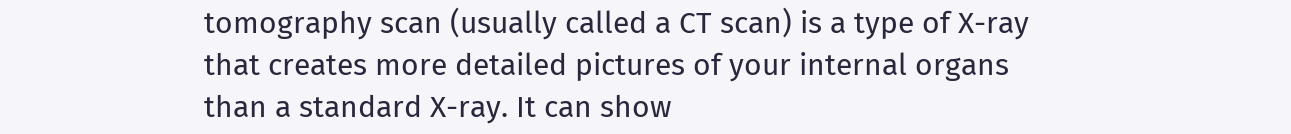tomography scan (usually called a CT scan) is a type of X-ray that creates more detailed pictures of your internal organs than a standard X-ray. It can show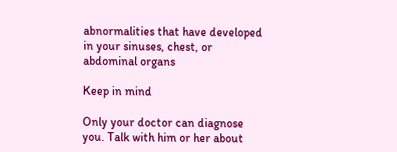abnormalities that have developed in your sinuses, chest, or abdominal organs

Keep in mind

Only your doctor can diagnose you. Talk with him or her about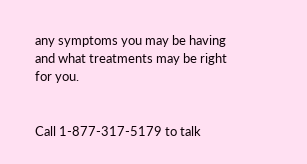any symptoms you may be having and what treatments may be right for you.


Call 1-877-317-5179 to talk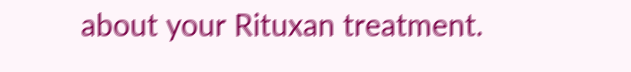about your Rituxan treatment.